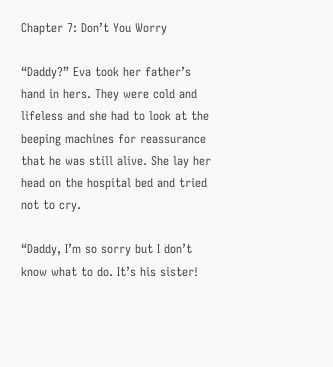Chapter 7: Don’t You Worry

“Daddy?” Eva took her father’s hand in hers. They were cold and lifeless and she had to look at the beeping machines for reassurance that he was still alive. She lay her head on the hospital bed and tried not to cry.

“Daddy, I’m so sorry but I don’t know what to do. It’s his sister!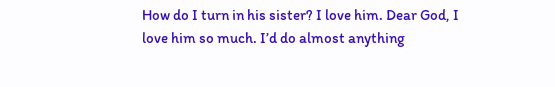How do I turn in his sister? I love him. Dear God, I love him so much. I’d do almost anything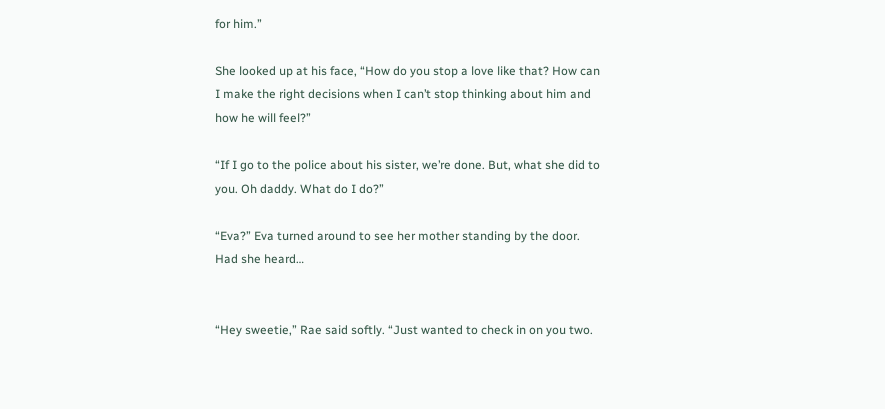for him.”

She looked up at his face, “How do you stop a love like that? How can I make the right decisions when I can’t stop thinking about him and how he will feel?”

“If I go to the police about his sister, we’re done. But, what she did to you. Oh daddy. What do I do?”

“Eva?” Eva turned around to see her mother standing by the door. Had she heard…


“Hey sweetie,” Rae said softly. “Just wanted to check in on you two.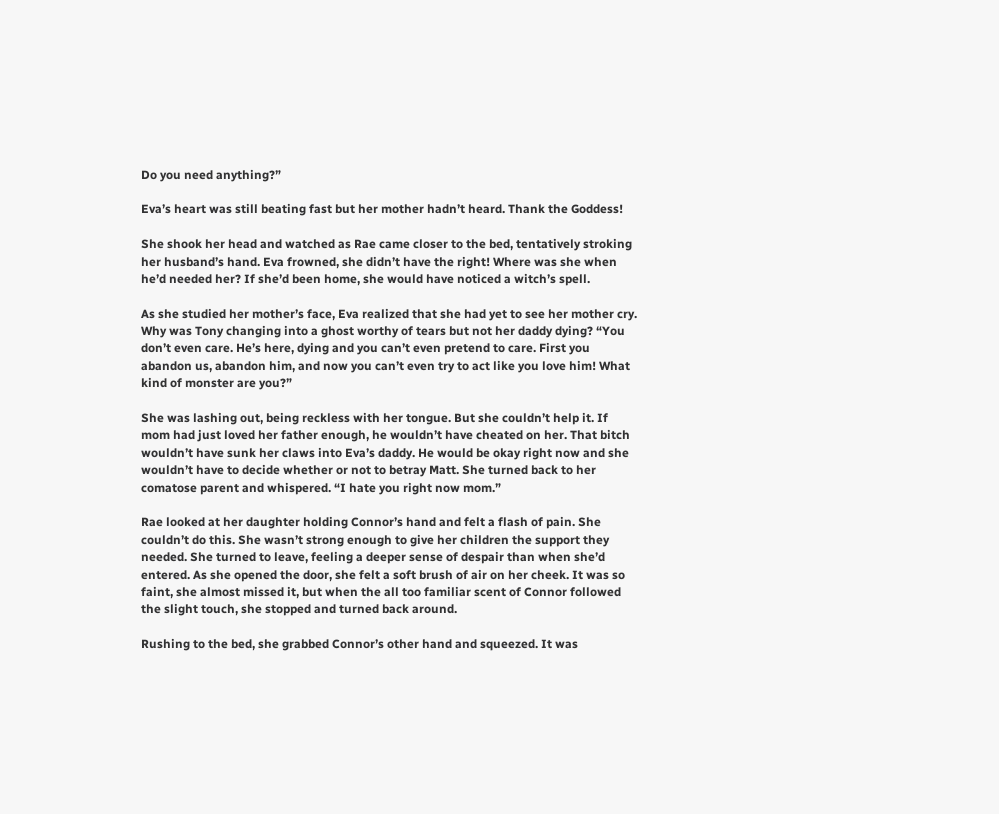Do you need anything?”

Eva’s heart was still beating fast but her mother hadn’t heard. Thank the Goddess!

She shook her head and watched as Rae came closer to the bed, tentatively stroking her husband’s hand. Eva frowned, she didn’t have the right! Where was she when he’d needed her? If she’d been home, she would have noticed a witch’s spell.

As she studied her mother’s face, Eva realized that she had yet to see her mother cry. Why was Tony changing into a ghost worthy of tears but not her daddy dying? “You don’t even care. He’s here, dying and you can’t even pretend to care. First you abandon us, abandon him, and now you can’t even try to act like you love him! What kind of monster are you?”

She was lashing out, being reckless with her tongue. But she couldn’t help it. If mom had just loved her father enough, he wouldn’t have cheated on her. That bitch wouldn’t have sunk her claws into Eva’s daddy. He would be okay right now and she wouldn’t have to decide whether or not to betray Matt. She turned back to her comatose parent and whispered. “I hate you right now mom.”

Rae looked at her daughter holding Connor’s hand and felt a flash of pain. She couldn’t do this. She wasn’t strong enough to give her children the support they needed. She turned to leave, feeling a deeper sense of despair than when she’d entered. As she opened the door, she felt a soft brush of air on her cheek. It was so faint, she almost missed it, but when the all too familiar scent of Connor followed the slight touch, she stopped and turned back around.

Rushing to the bed, she grabbed Connor’s other hand and squeezed. It was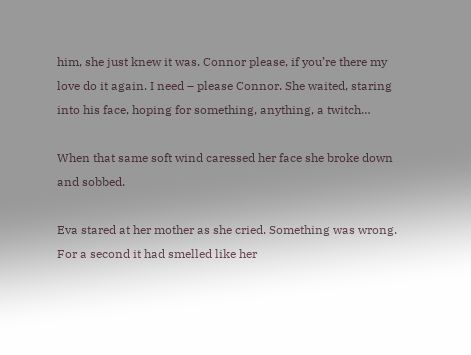him, she just knew it was. Connor please, if you’re there my love do it again. I need – please Connor. She waited, staring into his face, hoping for something, anything, a twitch…

When that same soft wind caressed her face she broke down and sobbed.

Eva stared at her mother as she cried. Something was wrong. For a second it had smelled like her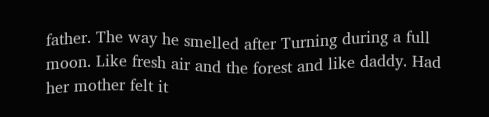father. The way he smelled after Turning during a full moon. Like fresh air and the forest and like daddy. Had her mother felt it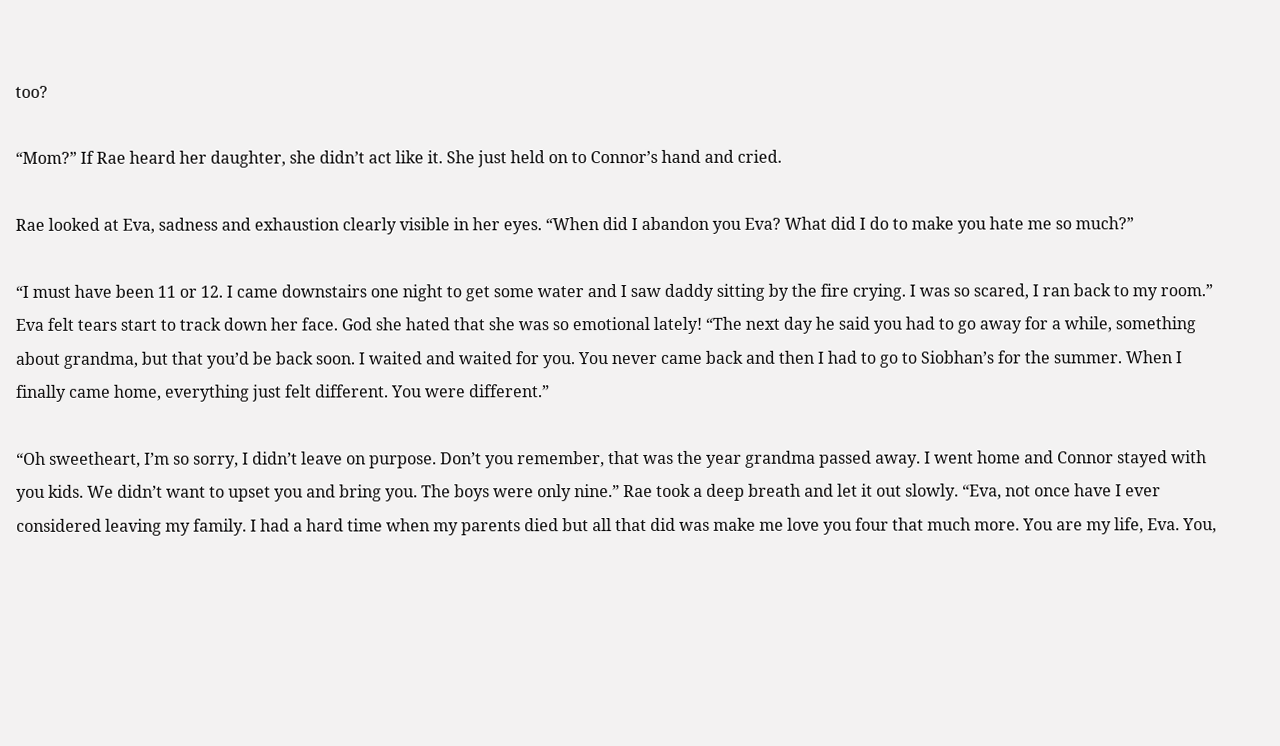too?

“Mom?” If Rae heard her daughter, she didn’t act like it. She just held on to Connor’s hand and cried.

Rae looked at Eva, sadness and exhaustion clearly visible in her eyes. “When did I abandon you Eva? What did I do to make you hate me so much?”

“I must have been 11 or 12. I came downstairs one night to get some water and I saw daddy sitting by the fire crying. I was so scared, I ran back to my room.” Eva felt tears start to track down her face. God she hated that she was so emotional lately! “The next day he said you had to go away for a while, something about grandma, but that you’d be back soon. I waited and waited for you. You never came back and then I had to go to Siobhan’s for the summer. When I finally came home, everything just felt different. You were different.”

“Oh sweetheart, I’m so sorry, I didn’t leave on purpose. Don’t you remember, that was the year grandma passed away. I went home and Connor stayed with you kids. We didn’t want to upset you and bring you. The boys were only nine.” Rae took a deep breath and let it out slowly. “Eva, not once have I ever considered leaving my family. I had a hard time when my parents died but all that did was make me love you four that much more. You are my life, Eva. You,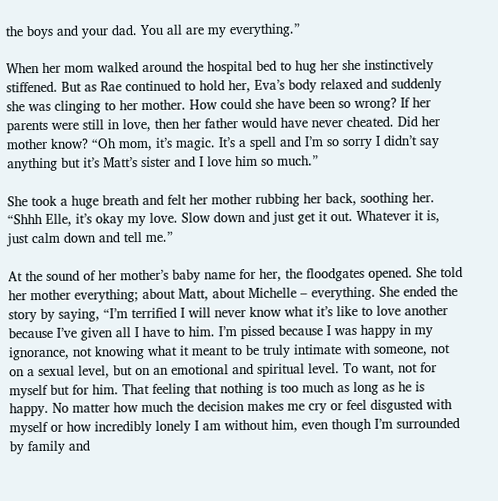the boys and your dad. You all are my everything.”

When her mom walked around the hospital bed to hug her she instinctively stiffened. But as Rae continued to hold her, Eva’s body relaxed and suddenly she was clinging to her mother. How could she have been so wrong? If her parents were still in love, then her father would have never cheated. Did her mother know? “Oh mom, it’s magic. It’s a spell and I’m so sorry I didn’t say anything but it’s Matt’s sister and I love him so much.”

She took a huge breath and felt her mother rubbing her back, soothing her. “Shhh Elle, it’s okay my love. Slow down and just get it out. Whatever it is, just calm down and tell me.”

At the sound of her mother’s baby name for her, the floodgates opened. She told her mother everything; about Matt, about Michelle – everything. She ended the story by saying, “I’m terrified I will never know what it’s like to love another because I’ve given all I have to him. I’m pissed because I was happy in my ignorance, not knowing what it meant to be truly intimate with someone, not on a sexual level, but on an emotional and spiritual level. To want, not for myself but for him. That feeling that nothing is too much as long as he is happy. No matter how much the decision makes me cry or feel disgusted with myself or how incredibly lonely I am without him, even though I’m surrounded by family and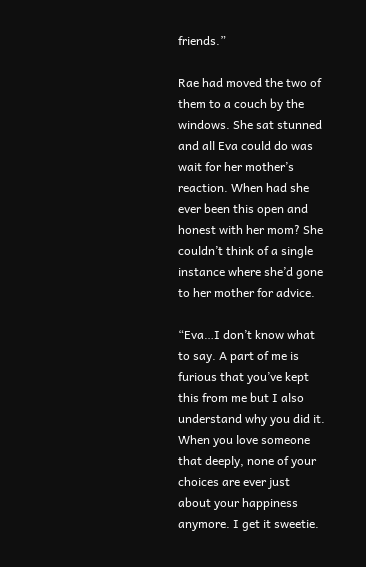friends.”

Rae had moved the two of them to a couch by the windows. She sat stunned and all Eva could do was wait for her mother’s reaction. When had she ever been this open and honest with her mom? She couldn’t think of a single instance where she’d gone to her mother for advice.

“Eva…I don’t know what to say. A part of me is furious that you’ve kept this from me but I also understand why you did it. When you love someone that deeply, none of your choices are ever just about your happiness anymore. I get it sweetie.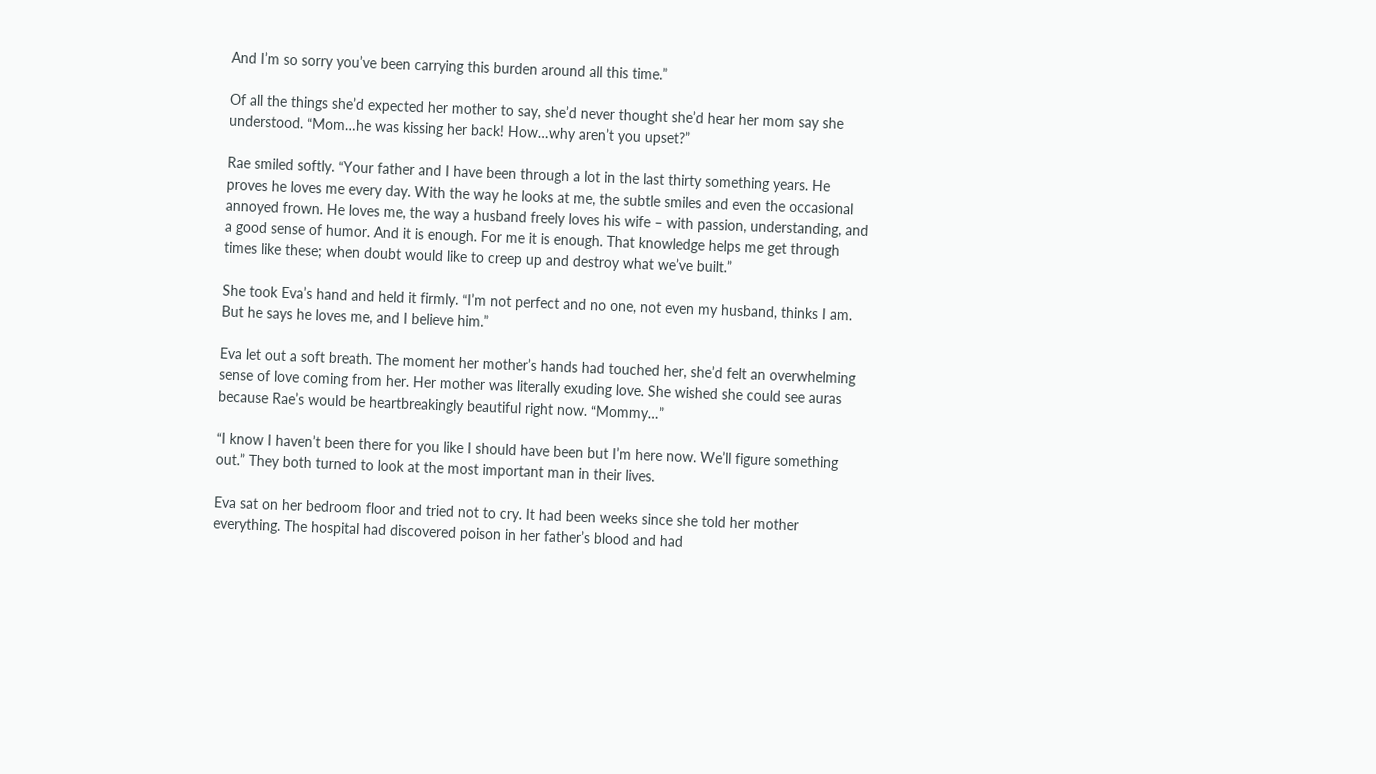And I’m so sorry you’ve been carrying this burden around all this time.”

Of all the things she’d expected her mother to say, she’d never thought she’d hear her mom say she understood. “Mom…he was kissing her back! How…why aren’t you upset?”

Rae smiled softly. “Your father and I have been through a lot in the last thirty something years. He proves he loves me every day. With the way he looks at me, the subtle smiles and even the occasional annoyed frown. He loves me, the way a husband freely loves his wife – with passion, understanding, and a good sense of humor. And it is enough. For me it is enough. That knowledge helps me get through times like these; when doubt would like to creep up and destroy what we’ve built.”

She took Eva’s hand and held it firmly. “I’m not perfect and no one, not even my husband, thinks I am. But he says he loves me, and I believe him.”

Eva let out a soft breath. The moment her mother’s hands had touched her, she’d felt an overwhelming sense of love coming from her. Her mother was literally exuding love. She wished she could see auras because Rae’s would be heartbreakingly beautiful right now. “Mommy…”

“I know I haven’t been there for you like I should have been but I’m here now. We’ll figure something out.” They both turned to look at the most important man in their lives.

Eva sat on her bedroom floor and tried not to cry. It had been weeks since she told her mother everything. The hospital had discovered poison in her father’s blood and had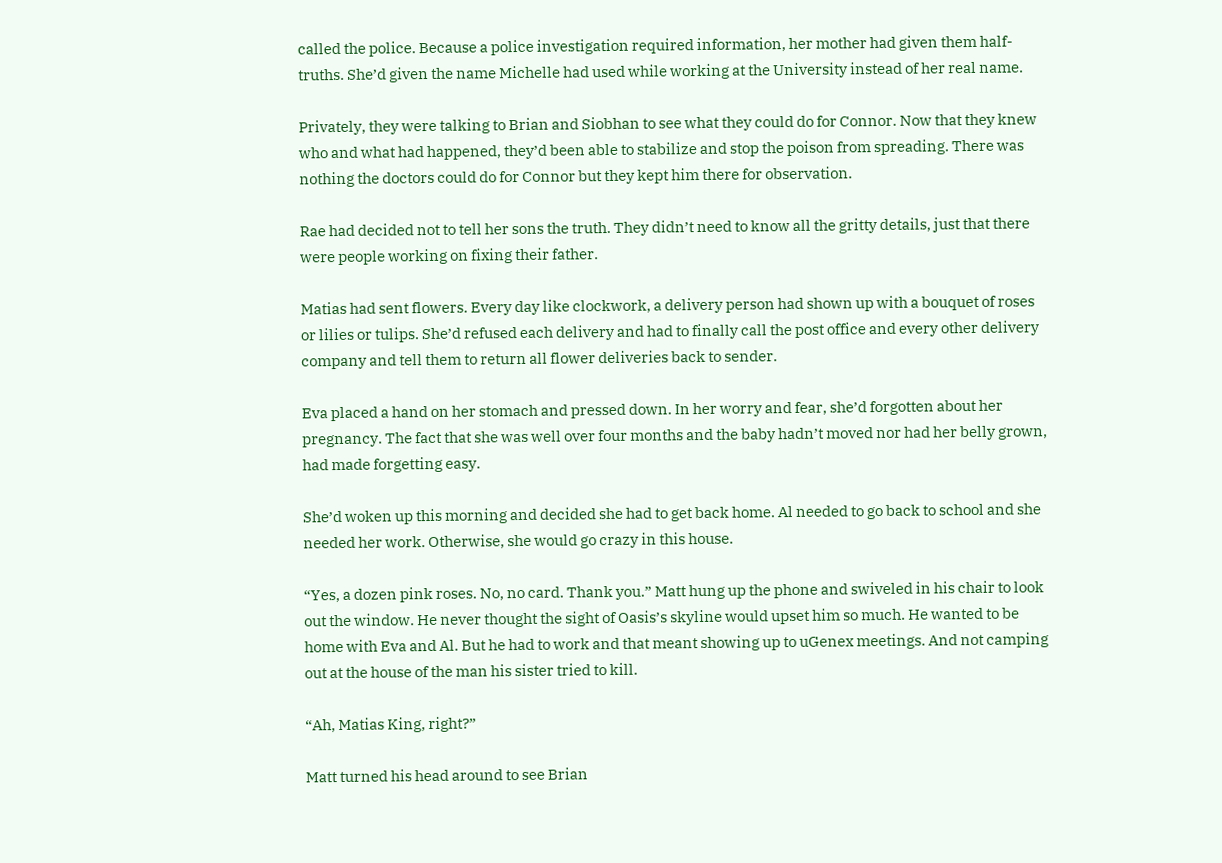called the police. Because a police investigation required information, her mother had given them half-truths. She’d given the name Michelle had used while working at the University instead of her real name.

Privately, they were talking to Brian and Siobhan to see what they could do for Connor. Now that they knew who and what had happened, they’d been able to stabilize and stop the poison from spreading. There was nothing the doctors could do for Connor but they kept him there for observation.

Rae had decided not to tell her sons the truth. They didn’t need to know all the gritty details, just that there were people working on fixing their father.

Matias had sent flowers. Every day like clockwork, a delivery person had shown up with a bouquet of roses or lilies or tulips. She’d refused each delivery and had to finally call the post office and every other delivery company and tell them to return all flower deliveries back to sender.

Eva placed a hand on her stomach and pressed down. In her worry and fear, she’d forgotten about her pregnancy. The fact that she was well over four months and the baby hadn’t moved nor had her belly grown, had made forgetting easy.

She’d woken up this morning and decided she had to get back home. Al needed to go back to school and she needed her work. Otherwise, she would go crazy in this house.

“Yes, a dozen pink roses. No, no card. Thank you.” Matt hung up the phone and swiveled in his chair to look out the window. He never thought the sight of Oasis’s skyline would upset him so much. He wanted to be home with Eva and Al. But he had to work and that meant showing up to uGenex meetings. And not camping out at the house of the man his sister tried to kill.

“Ah, Matias King, right?”

Matt turned his head around to see Brian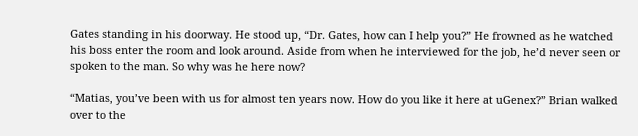Gates standing in his doorway. He stood up, “Dr. Gates, how can I help you?” He frowned as he watched his boss enter the room and look around. Aside from when he interviewed for the job, he’d never seen or spoken to the man. So why was he here now?

“Matias, you’ve been with us for almost ten years now. How do you like it here at uGenex?” Brian walked over to the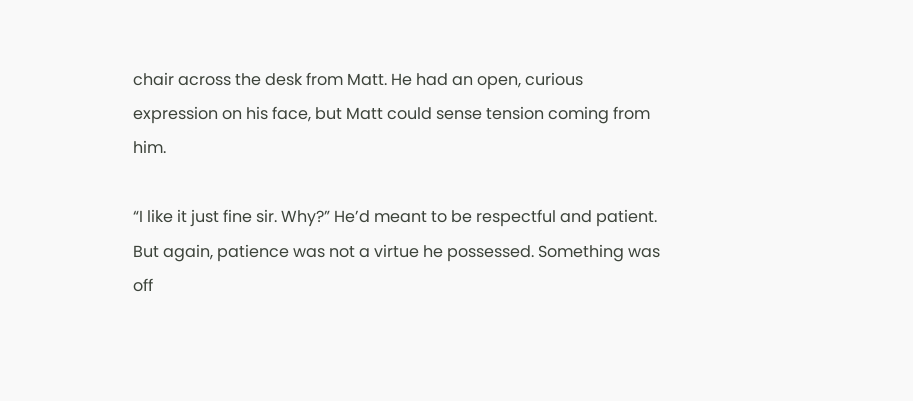chair across the desk from Matt. He had an open, curious expression on his face, but Matt could sense tension coming from him.

“I like it just fine sir. Why?” He’d meant to be respectful and patient. But again, patience was not a virtue he possessed. Something was off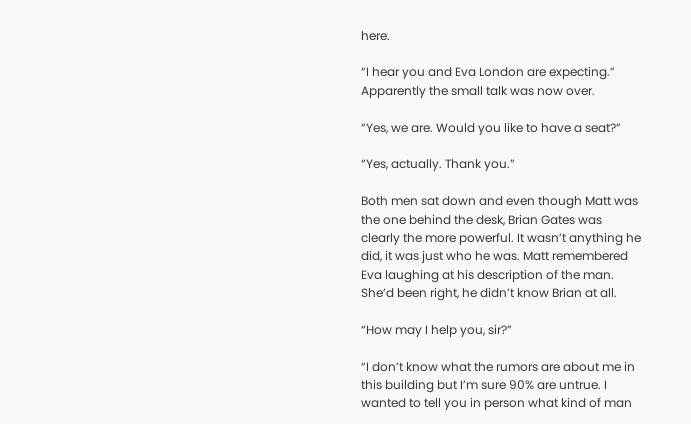here.

“I hear you and Eva London are expecting.” Apparently the small talk was now over.

“Yes, we are. Would you like to have a seat?”

“Yes, actually. Thank you.”

Both men sat down and even though Matt was the one behind the desk, Brian Gates was clearly the more powerful. It wasn’t anything he did, it was just who he was. Matt remembered Eva laughing at his description of the man. She’d been right, he didn’t know Brian at all.

“How may I help you, sir?”

“I don’t know what the rumors are about me in this building but I’m sure 90% are untrue. I wanted to tell you in person what kind of man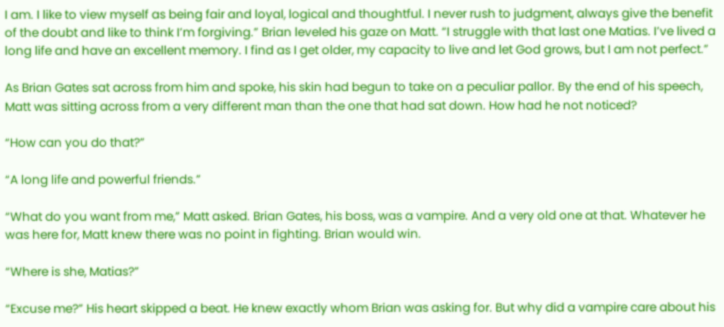I am. I like to view myself as being fair and loyal, logical and thoughtful. I never rush to judgment, always give the benefit of the doubt and like to think I’m forgiving.” Brian leveled his gaze on Matt. “I struggle with that last one Matias. I’ve lived a long life and have an excellent memory. I find as I get older, my capacity to live and let God grows, but I am not perfect.”

As Brian Gates sat across from him and spoke, his skin had begun to take on a peculiar pallor. By the end of his speech, Matt was sitting across from a very different man than the one that had sat down. How had he not noticed?

“How can you do that?”

“A long life and powerful friends.”

“What do you want from me,” Matt asked. Brian Gates, his boss, was a vampire. And a very old one at that. Whatever he was here for, Matt knew there was no point in fighting. Brian would win.

“Where is she, Matias?”

“Excuse me?” His heart skipped a beat. He knew exactly whom Brian was asking for. But why did a vampire care about his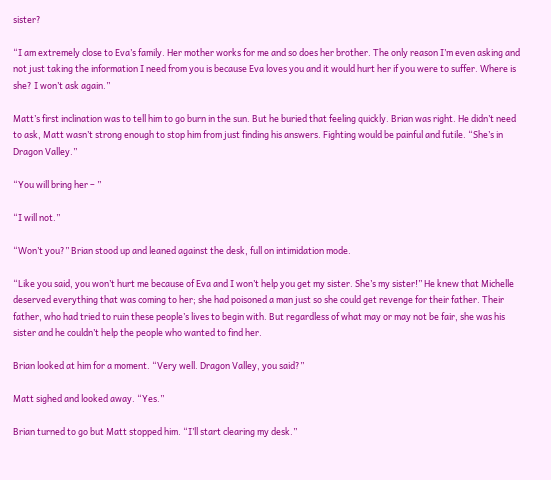sister?

“I am extremely close to Eva’s family. Her mother works for me and so does her brother. The only reason I’m even asking and not just taking the information I need from you is because Eva loves you and it would hurt her if you were to suffer. Where is she? I won’t ask again.”

Matt’s first inclination was to tell him to go burn in the sun. But he buried that feeling quickly. Brian was right. He didn’t need to ask, Matt wasn’t strong enough to stop him from just finding his answers. Fighting would be painful and futile. “She’s in Dragon Valley.”

“You will bring her – ”

“I will not.”

“Won’t you?” Brian stood up and leaned against the desk, full on intimidation mode.

“Like you said, you won’t hurt me because of Eva and I won’t help you get my sister. She’s my sister!” He knew that Michelle deserved everything that was coming to her; she had poisoned a man just so she could get revenge for their father. Their father, who had tried to ruin these people’s lives to begin with. But regardless of what may or may not be fair, she was his sister and he couldn’t help the people who wanted to find her.

Brian looked at him for a moment. “Very well. Dragon Valley, you said?”

Matt sighed and looked away. “Yes.”

Brian turned to go but Matt stopped him. “I’ll start clearing my desk.”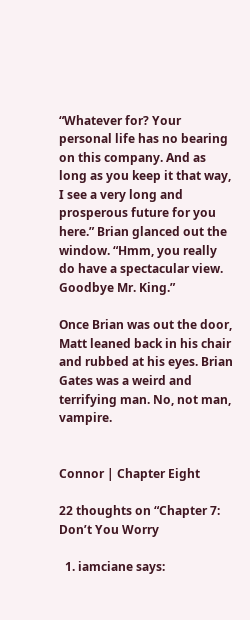“Whatever for? Your personal life has no bearing on this company. And as long as you keep it that way, I see a very long and prosperous future for you here.” Brian glanced out the window. “Hmm, you really do have a spectacular view. Goodbye Mr. King.”

Once Brian was out the door, Matt leaned back in his chair and rubbed at his eyes. Brian Gates was a weird and terrifying man. No, not man, vampire.


Connor | Chapter Eight

22 thoughts on “Chapter 7: Don’t You Worry

  1. iamciane says: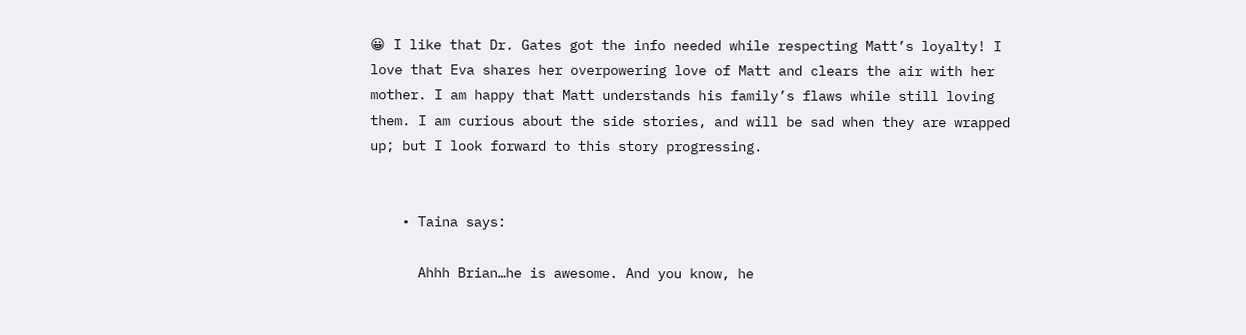😀 I like that Dr. Gates got the info needed while respecting Matt’s loyalty! I love that Eva shares her overpowering love of Matt and clears the air with her mother. I am happy that Matt understands his family’s flaws while still loving them. I am curious about the side stories, and will be sad when they are wrapped up; but I look forward to this story progressing.


    • Taina says:

      Ahhh Brian…he is awesome. And you know, he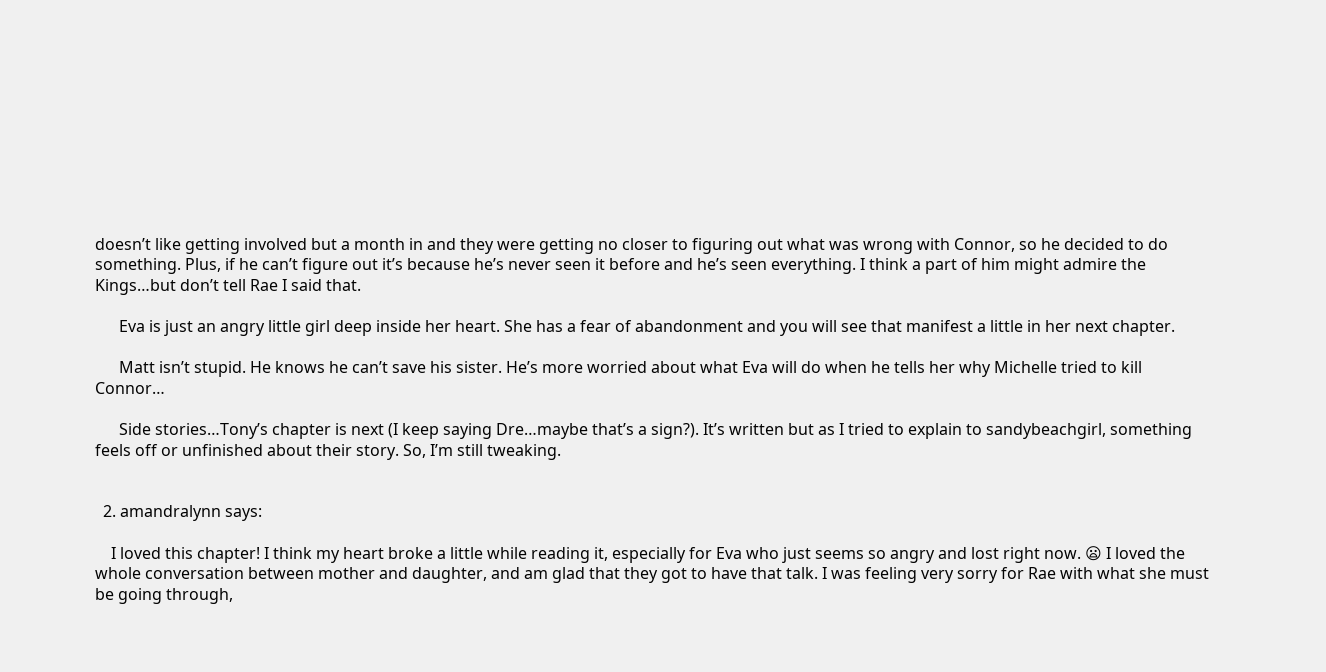doesn’t like getting involved but a month in and they were getting no closer to figuring out what was wrong with Connor, so he decided to do something. Plus, if he can’t figure out it’s because he’s never seen it before and he’s seen everything. I think a part of him might admire the Kings…but don’t tell Rae I said that.

      Eva is just an angry little girl deep inside her heart. She has a fear of abandonment and you will see that manifest a little in her next chapter.

      Matt isn’t stupid. He knows he can’t save his sister. He’s more worried about what Eva will do when he tells her why Michelle tried to kill Connor…

      Side stories…Tony’s chapter is next (I keep saying Dre…maybe that’s a sign?). It’s written but as I tried to explain to sandybeachgirl, something feels off or unfinished about their story. So, I’m still tweaking.


  2. amandralynn says:

    I loved this chapter! I think my heart broke a little while reading it, especially for Eva who just seems so angry and lost right now. 😦 I loved the whole conversation between mother and daughter, and am glad that they got to have that talk. I was feeling very sorry for Rae with what she must be going through,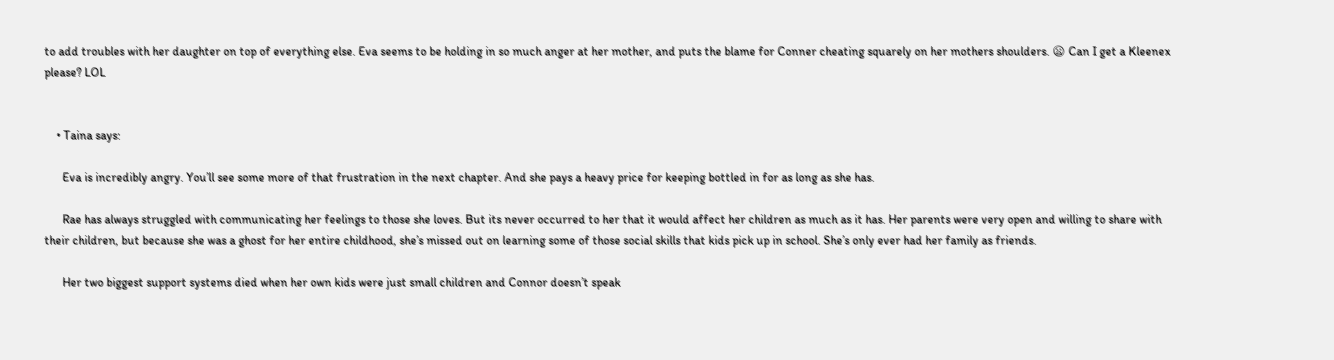to add troubles with her daughter on top of everything else. Eva seems to be holding in so much anger at her mother, and puts the blame for Conner cheating squarely on her mothers shoulders. 😦 Can I get a Kleenex please? LOL


    • Taina says:

      Eva is incredibly angry. You’ll see some more of that frustration in the next chapter. And she pays a heavy price for keeping bottled in for as long as she has.

      Rae has always struggled with communicating her feelings to those she loves. But its never occurred to her that it would affect her children as much as it has. Her parents were very open and willing to share with their children, but because she was a ghost for her entire childhood, she’s missed out on learning some of those social skills that kids pick up in school. She’s only ever had her family as friends.

      Her two biggest support systems died when her own kids were just small children and Connor doesn’t speak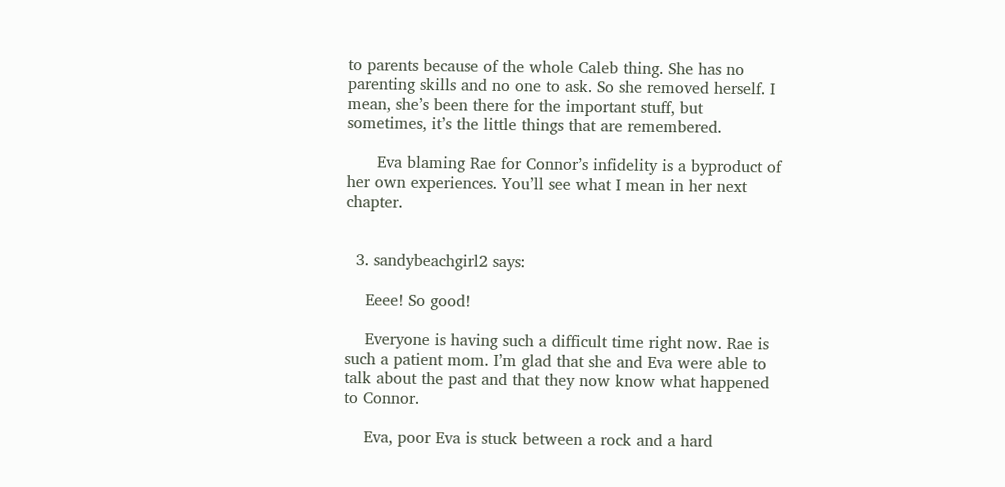to parents because of the whole Caleb thing. She has no parenting skills and no one to ask. So she removed herself. I mean, she’s been there for the important stuff, but sometimes, it’s the little things that are remembered.

      Eva blaming Rae for Connor’s infidelity is a byproduct of her own experiences. You’ll see what I mean in her next chapter.


  3. sandybeachgirl2 says:

    Eeee! So good!

    Everyone is having such a difficult time right now. Rae is such a patient mom. I’m glad that she and Eva were able to talk about the past and that they now know what happened to Connor.

    Eva, poor Eva is stuck between a rock and a hard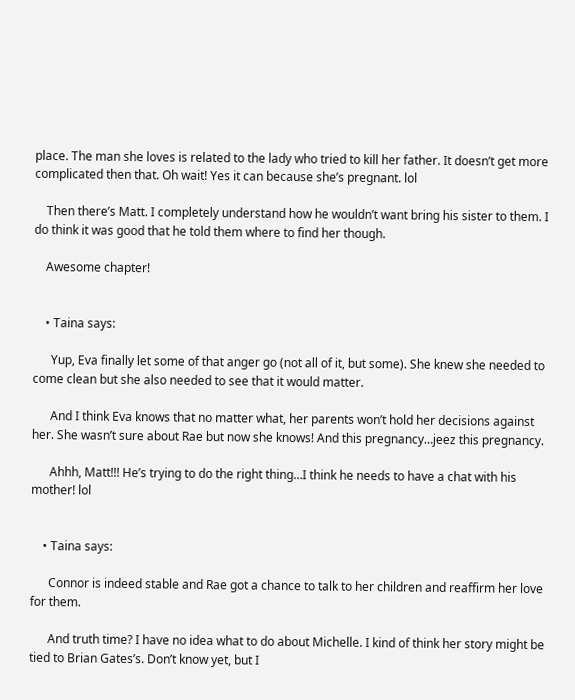place. The man she loves is related to the lady who tried to kill her father. It doesn’t get more complicated then that. Oh wait! Yes it can because she’s pregnant. lol

    Then there’s Matt. I completely understand how he wouldn’t want bring his sister to them. I do think it was good that he told them where to find her though.

    Awesome chapter!


    • Taina says:

      Yup, Eva finally let some of that anger go (not all of it, but some). She knew she needed to come clean but she also needed to see that it would matter.

      And I think Eva knows that no matter what, her parents won’t hold her decisions against her. She wasn’t sure about Rae but now she knows! And this pregnancy…jeez this pregnancy.

      Ahhh, Matt!!! He’s trying to do the right thing…I think he needs to have a chat with his mother! lol


    • Taina says:

      Connor is indeed stable and Rae got a chance to talk to her children and reaffirm her love for them.

      And truth time? I have no idea what to do about Michelle. I kind of think her story might be tied to Brian Gates’s. Don’t know yet, but I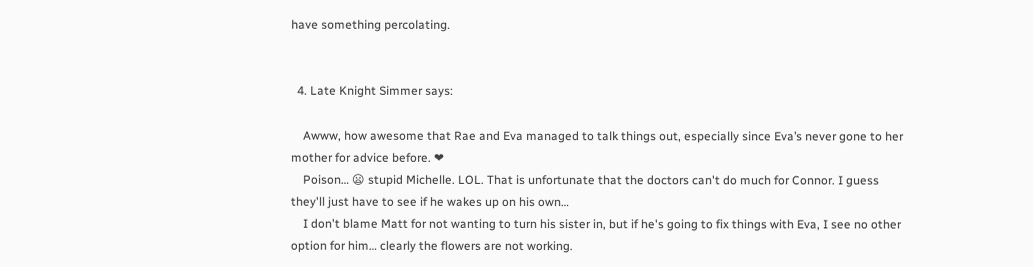have something percolating.


  4. Late Knight Simmer says:

    Awww, how awesome that Rae and Eva managed to talk things out, especially since Eva’s never gone to her mother for advice before. ❤
    Poison… 😦 stupid Michelle. LOL. That is unfortunate that the doctors can't do much for Connor. I guess they'll just have to see if he wakes up on his own…
    I don't blame Matt for not wanting to turn his sister in, but if he's going to fix things with Eva, I see no other option for him… clearly the flowers are not working.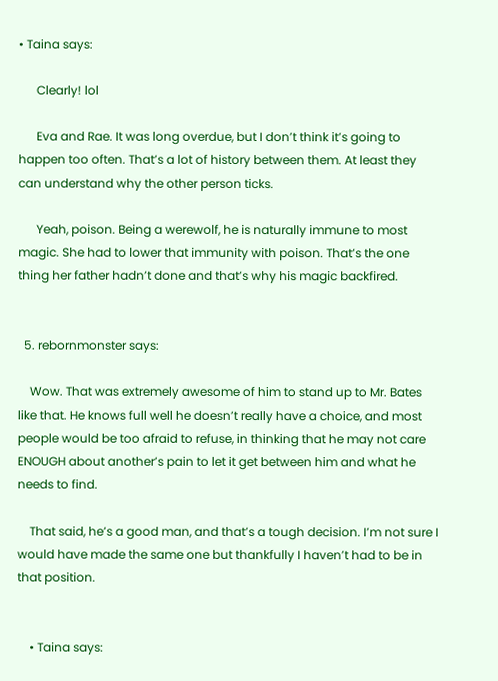• Taina says:

      Clearly! lol

      Eva and Rae. It was long overdue, but I don’t think it’s going to happen too often. That’s a lot of history between them. At least they can understand why the other person ticks.

      Yeah, poison. Being a werewolf, he is naturally immune to most magic. She had to lower that immunity with poison. That’s the one thing her father hadn’t done and that’s why his magic backfired.


  5. rebornmonster says:

    Wow. That was extremely awesome of him to stand up to Mr. Bates like that. He knows full well he doesn’t really have a choice, and most people would be too afraid to refuse, in thinking that he may not care ENOUGH about another’s pain to let it get between him and what he needs to find.

    That said, he’s a good man, and that’s a tough decision. I’m not sure I would have made the same one but thankfully I haven’t had to be in that position.


    • Taina says: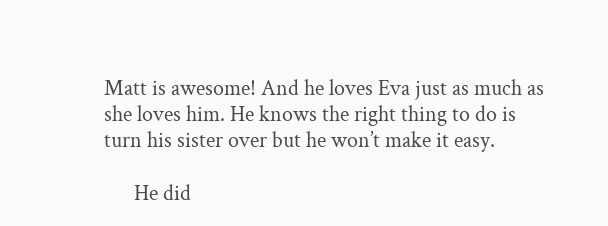Matt is awesome! And he loves Eva just as much as she loves him. He knows the right thing to do is turn his sister over but he won’t make it easy.

      He did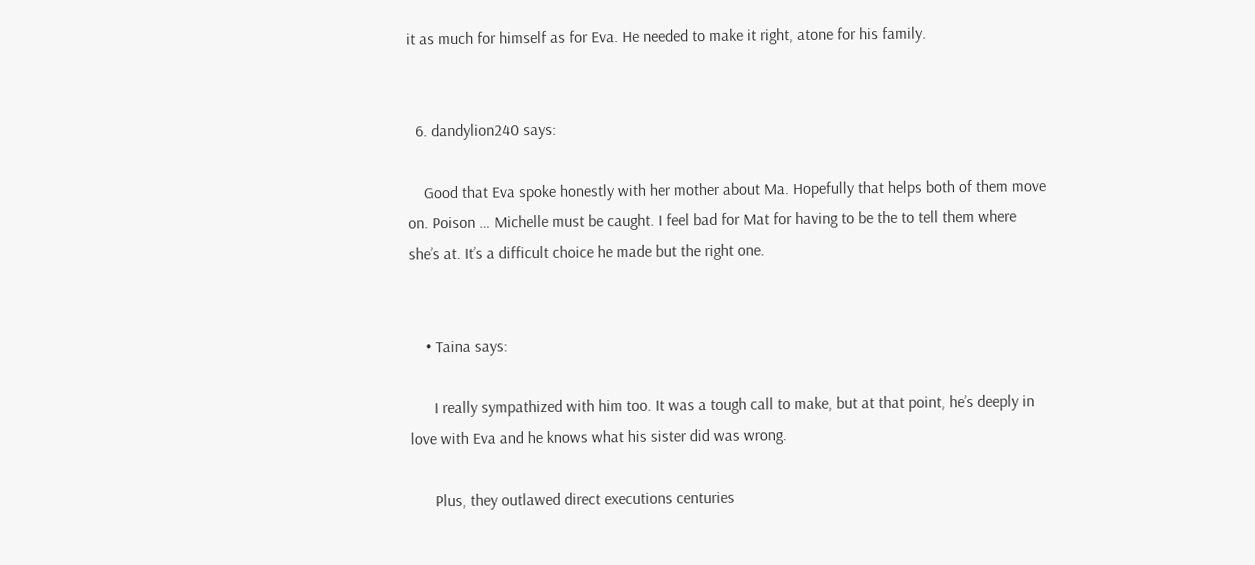it as much for himself as for Eva. He needed to make it right, atone for his family.


  6. dandylion240 says:

    Good that Eva spoke honestly with her mother about Ma. Hopefully that helps both of them move on. Poison … Michelle must be caught. I feel bad for Mat for having to be the to tell them where she’s at. It’s a difficult choice he made but the right one.


    • Taina says:

      I really sympathized with him too. It was a tough call to make, but at that point, he’s deeply in love with Eva and he knows what his sister did was wrong.

      Plus, they outlawed direct executions centuries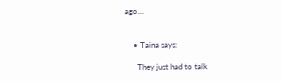ago…


    • Taina says:

      They just had to talk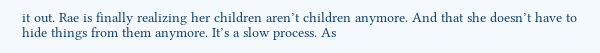it out. Rae is finally realizing her children aren’t children anymore. And that she doesn’t have to hide things from them anymore. It’s a slow process. As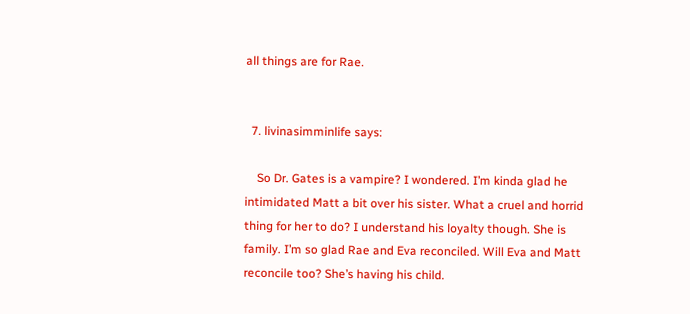all things are for Rae.


  7. livinasimminlife says:

    So Dr. Gates is a vampire? I wondered. I’m kinda glad he intimidated Matt a bit over his sister. What a cruel and horrid thing for her to do? I understand his loyalty though. She is family. I’m so glad Rae and Eva reconciled. Will Eva and Matt reconcile too? She’s having his child.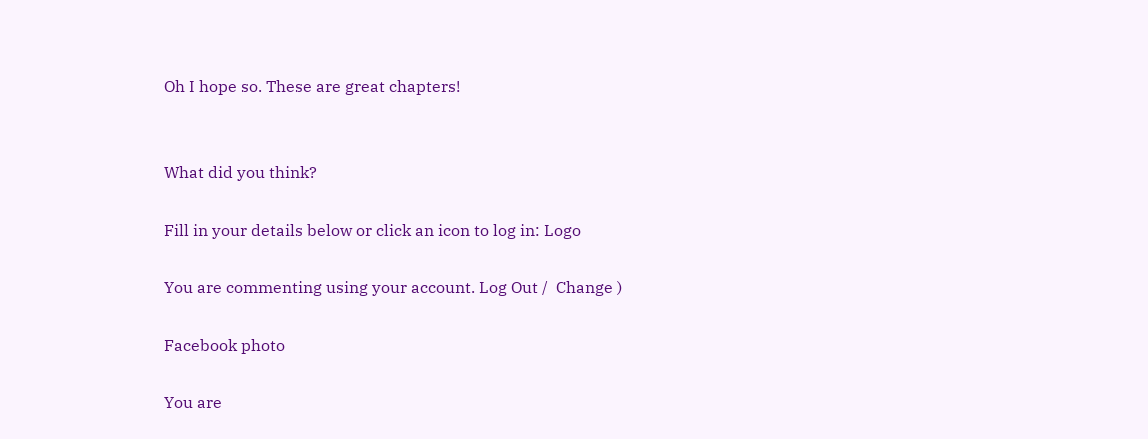Oh I hope so. These are great chapters!


What did you think?

Fill in your details below or click an icon to log in: Logo

You are commenting using your account. Log Out /  Change )

Facebook photo

You are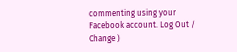commenting using your Facebook account. Log Out /  Change )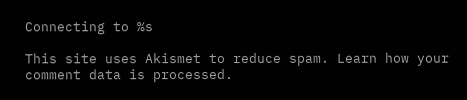Connecting to %s

This site uses Akismet to reduce spam. Learn how your comment data is processed.